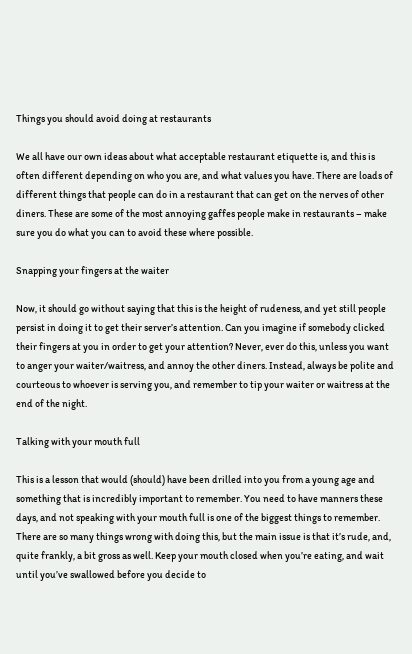Things you should avoid doing at restaurants

We all have our own ideas about what acceptable restaurant etiquette is, and this is often different depending on who you are, and what values you have. There are loads of different things that people can do in a restaurant that can get on the nerves of other diners. These are some of the most annoying gaffes people make in restaurants – make sure you do what you can to avoid these where possible.

Snapping your fingers at the waiter

Now, it should go without saying that this is the height of rudeness, and yet still people persist in doing it to get their server’s attention. Can you imagine if somebody clicked their fingers at you in order to get your attention? Never, ever do this, unless you want to anger your waiter/waitress, and annoy the other diners. Instead, always be polite and courteous to whoever is serving you, and remember to tip your waiter or waitress at the end of the night.

Talking with your mouth full

This is a lesson that would (should) have been drilled into you from a young age and something that is incredibly important to remember. You need to have manners these days, and not speaking with your mouth full is one of the biggest things to remember. There are so many things wrong with doing this, but the main issue is that it’s rude, and, quite frankly, a bit gross as well. Keep your mouth closed when you’re eating, and wait until you’ve swallowed before you decide to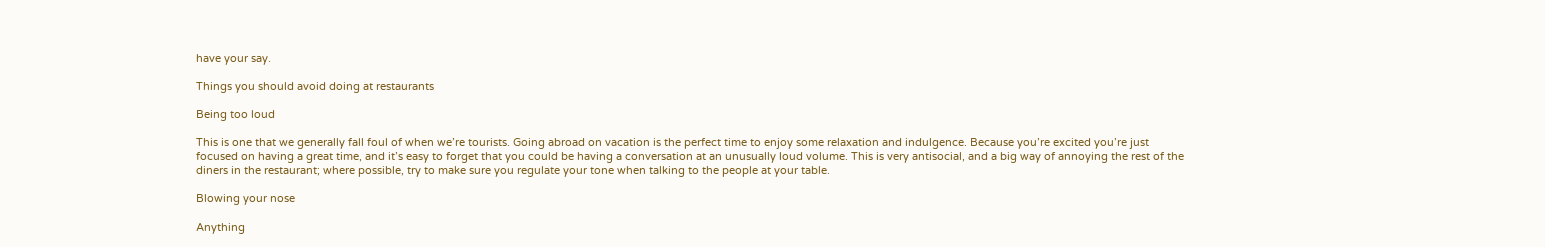have your say.

Things you should avoid doing at restaurants

Being too loud

This is one that we generally fall foul of when we’re tourists. Going abroad on vacation is the perfect time to enjoy some relaxation and indulgence. Because you’re excited you’re just focused on having a great time, and it’s easy to forget that you could be having a conversation at an unusually loud volume. This is very antisocial, and a big way of annoying the rest of the diners in the restaurant; where possible, try to make sure you regulate your tone when talking to the people at your table.

Blowing your nose

Anything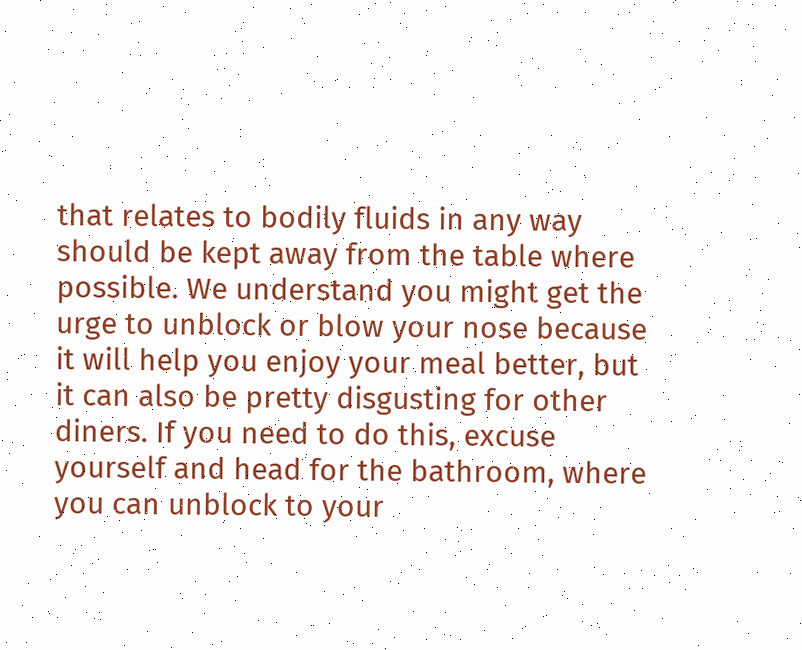that relates to bodily fluids in any way should be kept away from the table where possible. We understand you might get the urge to unblock or blow your nose because it will help you enjoy your meal better, but it can also be pretty disgusting for other diners. If you need to do this, excuse yourself and head for the bathroom, where you can unblock to your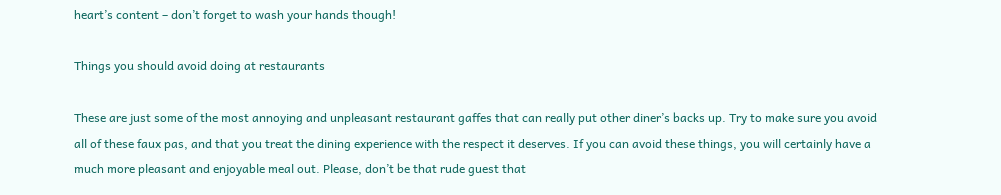heart’s content – don’t forget to wash your hands though!

Things you should avoid doing at restaurants

These are just some of the most annoying and unpleasant restaurant gaffes that can really put other diner’s backs up. Try to make sure you avoid all of these faux pas, and that you treat the dining experience with the respect it deserves. If you can avoid these things, you will certainly have a much more pleasant and enjoyable meal out. Please, don’t be that rude guest that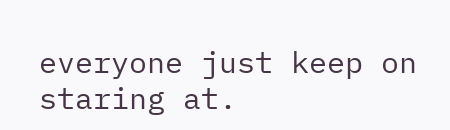everyone just keep on staring at.